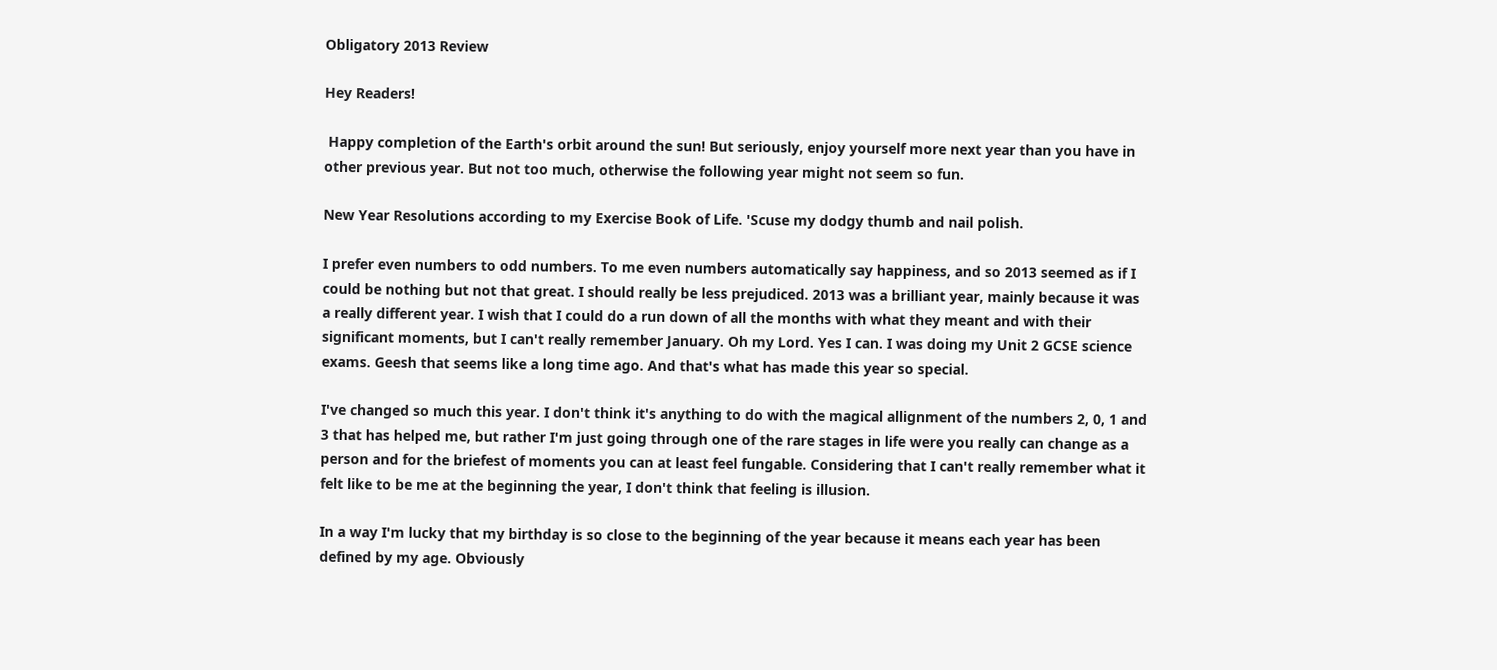Obligatory 2013 Review

Hey Readers!

 Happy completion of the Earth's orbit around the sun! But seriously, enjoy yourself more next year than you have in other previous year. But not too much, otherwise the following year might not seem so fun.

New Year Resolutions according to my Exercise Book of Life. 'Scuse my dodgy thumb and nail polish.

I prefer even numbers to odd numbers. To me even numbers automatically say happiness, and so 2013 seemed as if I could be nothing but not that great. I should really be less prejudiced. 2013 was a brilliant year, mainly because it was a really different year. I wish that I could do a run down of all the months with what they meant and with their significant moments, but I can't really remember January. Oh my Lord. Yes I can. I was doing my Unit 2 GCSE science exams. Geesh that seems like a long time ago. And that's what has made this year so special.

I've changed so much this year. I don't think it's anything to do with the magical allignment of the numbers 2, 0, 1 and 3 that has helped me, but rather I'm just going through one of the rare stages in life were you really can change as a person and for the briefest of moments you can at least feel fungable. Considering that I can't really remember what it felt like to be me at the beginning the year, I don't think that feeling is illusion.

In a way I'm lucky that my birthday is so close to the beginning of the year because it means each year has been defined by my age. Obviously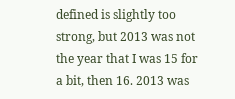defined is slightly too strong, but 2013 was not the year that I was 15 for a bit, then 16. 2013 was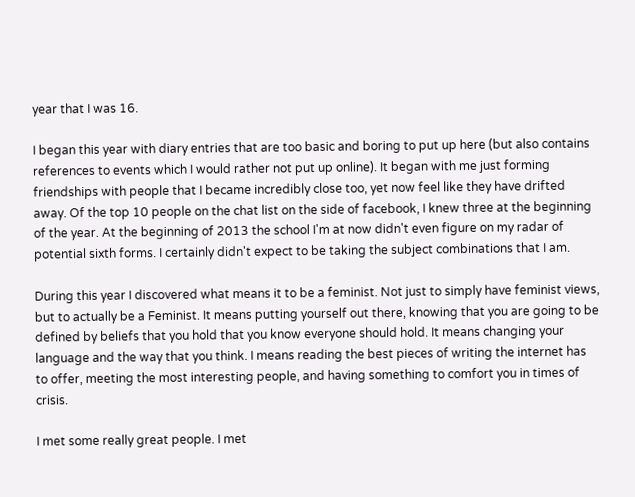year that I was 16.

I began this year with diary entries that are too basic and boring to put up here (but also contains references to events which I would rather not put up online). It began with me just forming friendships with people that I became incredibly close too, yet now feel like they have drifted away. Of the top 10 people on the chat list on the side of facebook, I knew three at the beginning of the year. At the beginning of 2013 the school I'm at now didn't even figure on my radar of potential sixth forms. I certainly didn't expect to be taking the subject combinations that I am.

During this year I discovered what means it to be a feminist. Not just to simply have feminist views, but to actually be a Feminist. It means putting yourself out there, knowing that you are going to be defined by beliefs that you hold that you know everyone should hold. It means changing your language and the way that you think. I means reading the best pieces of writing the internet has to offer, meeting the most interesting people, and having something to comfort you in times of crisis.

I met some really great people. I met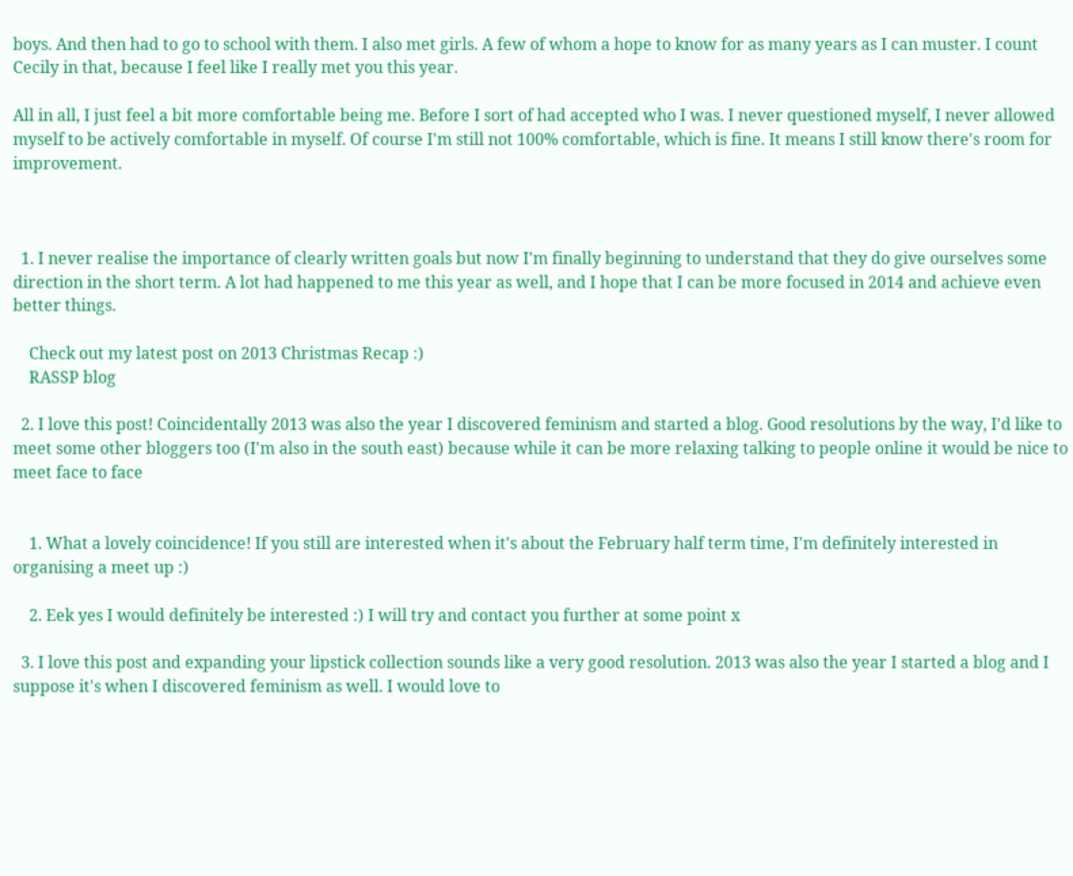boys. And then had to go to school with them. I also met girls. A few of whom a hope to know for as many years as I can muster. I count Cecily in that, because I feel like I really met you this year.

All in all, I just feel a bit more comfortable being me. Before I sort of had accepted who I was. I never questioned myself, I never allowed myself to be actively comfortable in myself. Of course I'm still not 100% comfortable, which is fine. It means I still know there's room for improvement.



  1. I never realise the importance of clearly written goals but now I'm finally beginning to understand that they do give ourselves some direction in the short term. A lot had happened to me this year as well, and I hope that I can be more focused in 2014 and achieve even better things.

    Check out my latest post on 2013 Christmas Recap :)
    RASSP blog

  2. I love this post! Coincidentally 2013 was also the year I discovered feminism and started a blog. Good resolutions by the way, I'd like to meet some other bloggers too (I'm also in the south east) because while it can be more relaxing talking to people online it would be nice to meet face to face


    1. What a lovely coincidence! If you still are interested when it's about the February half term time, I'm definitely interested in organising a meet up :)

    2. Eek yes I would definitely be interested :) I will try and contact you further at some point x

  3. I love this post and expanding your lipstick collection sounds like a very good resolution. 2013 was also the year I started a blog and I suppose it's when I discovered feminism as well. I would love to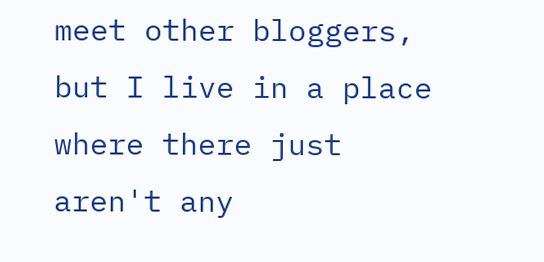meet other bloggers, but I live in a place where there just aren't any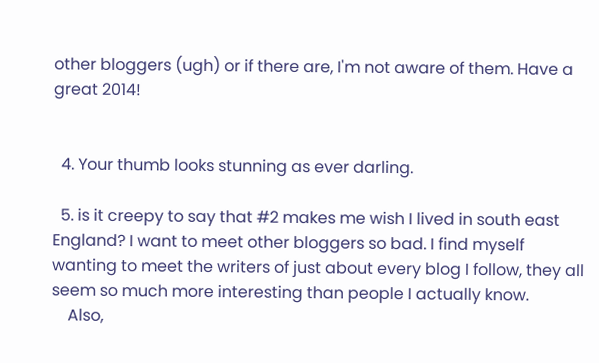other bloggers (ugh) or if there are, I'm not aware of them. Have a great 2014!


  4. Your thumb looks stunning as ever darling.

  5. is it creepy to say that #2 makes me wish I lived in south east England? I want to meet other bloggers so bad. I find myself wanting to meet the writers of just about every blog I follow, they all seem so much more interesting than people I actually know.
    Also,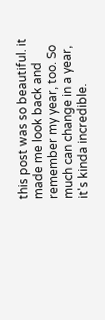this post was so beautiful. it made me look back and remember my year, too. So much can change in a year, it's kinda incredible.